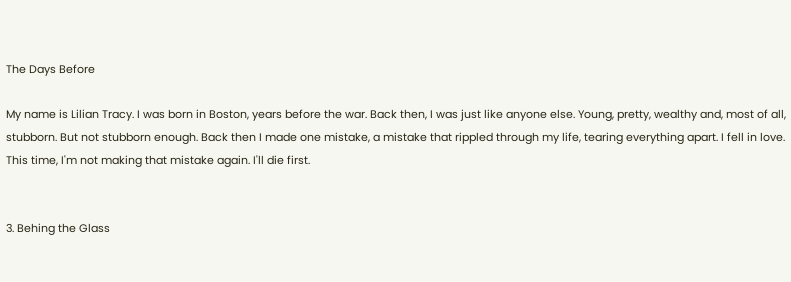The Days Before

My name is Lilian Tracy. I was born in Boston, years before the war. Back then, I was just like anyone else. Young, pretty, wealthy and, most of all, stubborn. But not stubborn enough. Back then I made one mistake, a mistake that rippled through my life, tearing everything apart. I fell in love. This time, I'm not making that mistake again. I'll die first.


3. Behing the Glass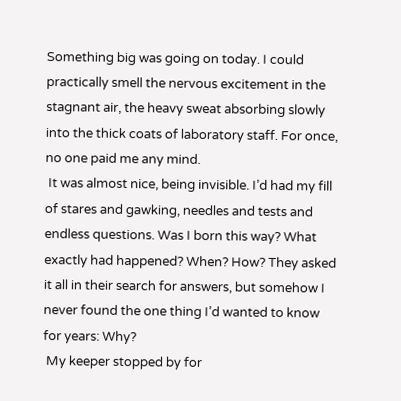Something big was going on today. I could practically smell the nervous excitement in the stagnant air, the heavy sweat absorbing slowly into the thick coats of laboratory staff. For once, no one paid me any mind.
 It was almost nice, being invisible. I’d had my fill of stares and gawking, needles and tests and endless questions. Was I born this way? What exactly had happened? When? How? They asked it all in their search for answers, but somehow I never found the one thing I’d wanted to know for years: Why?
 My keeper stopped by for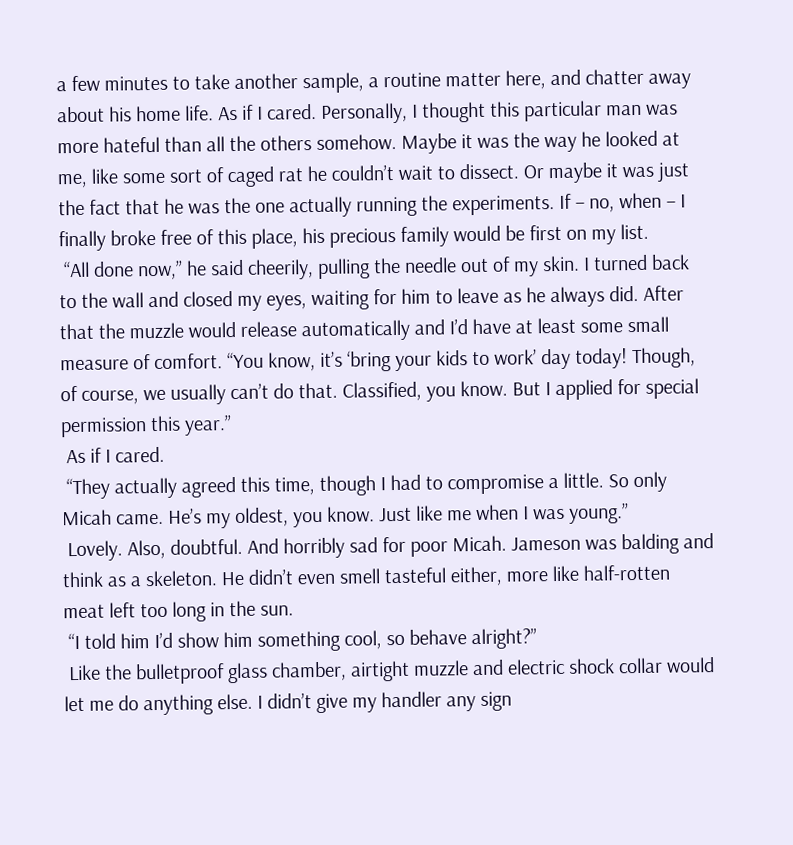a few minutes to take another sample, a routine matter here, and chatter away about his home life. As if I cared. Personally, I thought this particular man was more hateful than all the others somehow. Maybe it was the way he looked at me, like some sort of caged rat he couldn’t wait to dissect. Or maybe it was just the fact that he was the one actually running the experiments. If – no, when – I finally broke free of this place, his precious family would be first on my list.
 “All done now,” he said cheerily, pulling the needle out of my skin. I turned back to the wall and closed my eyes, waiting for him to leave as he always did. After that the muzzle would release automatically and I’d have at least some small measure of comfort. “You know, it’s ‘bring your kids to work’ day today! Though, of course, we usually can’t do that. Classified, you know. But I applied for special permission this year.”
 As if I cared.
 “They actually agreed this time, though I had to compromise a little. So only Micah came. He’s my oldest, you know. Just like me when I was young.”
 Lovely. Also, doubtful. And horribly sad for poor Micah. Jameson was balding and think as a skeleton. He didn’t even smell tasteful either, more like half-rotten meat left too long in the sun.
 “I told him I’d show him something cool, so behave alright?”
 Like the bulletproof glass chamber, airtight muzzle and electric shock collar would let me do anything else. I didn’t give my handler any sign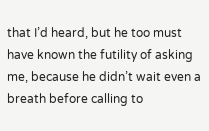that I’d heard, but he too must have known the futility of asking me, because he didn’t wait even a breath before calling to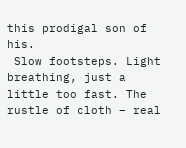this prodigal son of his.
 Slow footsteps. Light breathing, just a little too fast. The rustle of cloth – real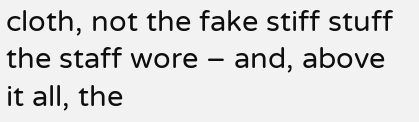cloth, not the fake stiff stuff the staff wore – and, above it all, the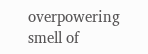overpowering smell of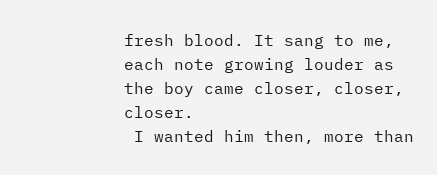fresh blood. It sang to me, each note growing louder as the boy came closer, closer, closer.
 I wanted him then, more than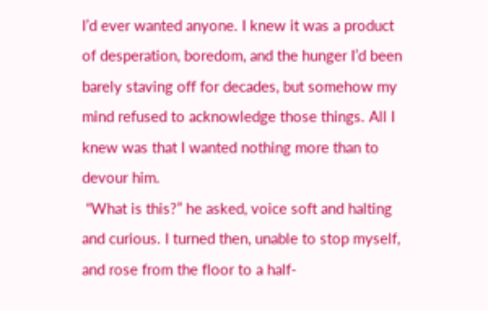I’d ever wanted anyone. I knew it was a product of desperation, boredom, and the hunger I’d been barely staving off for decades, but somehow my mind refused to acknowledge those things. All I knew was that I wanted nothing more than to devour him.
 “What is this?” he asked, voice soft and halting and curious. I turned then, unable to stop myself, and rose from the floor to a half-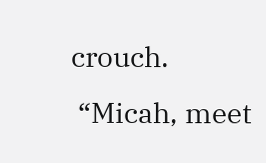crouch.
 “Micah, meet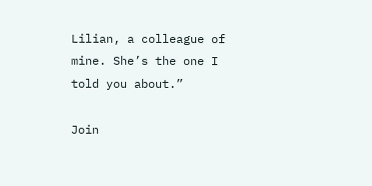Lilian, a colleague of mine. She’s the one I told you about.”

Join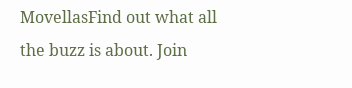MovellasFind out what all the buzz is about. Join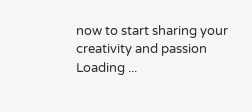now to start sharing your creativity and passion
Loading ...